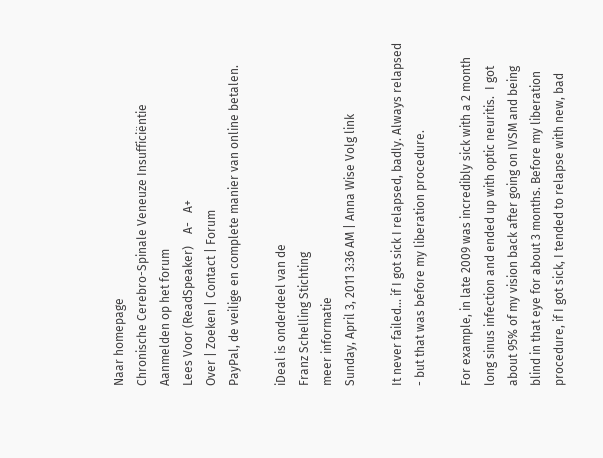Naar homepage
Chronische Cerebro-Spinale Veneuze Insufficiëntie
Aanmelden op het forum
Lees Voor (ReadSpeaker)    A-   A+
Over | Zoeken | Contact | Forum
PayPal, de veilige en complete manier van online betalen.

iDeal is onderdeel van de
Franz Schelling Stichting
meer informatie
Sunday, April 3, 2011 3:36 AM | Anna Wise Volg link

It never failed... if I got sick I relapsed, badly. Always relapsed - but that was before my liberation procedure.

For example, in late 2009 was incredibly sick with a 2 month long sinus infection and ended up with optic neuritis.  I got about 95% of my vision back after going on IVSM and being blind in that eye for about 3 months. Before my liberation procedure, if I got sick, I tended to relapse with new, bad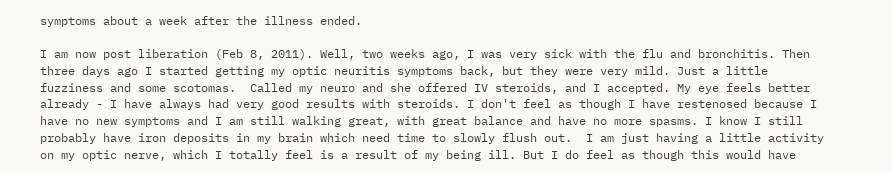symptoms about a week after the illness ended.

I am now post liberation (Feb 8, 2011). Well, two weeks ago, I was very sick with the flu and bronchitis. Then three days ago I started getting my optic neuritis symptoms back, but they were very mild. Just a little fuzziness and some scotomas.  Called my neuro and she offered IV steroids, and I accepted. My eye feels better already - I have always had very good results with steroids. I don't feel as though I have restenosed because I have no new symptoms and I am still walking great, with great balance and have no more spasms. I know I still probably have iron deposits in my brain which need time to slowly flush out.  I am just having a little activity on my optic nerve, which I totally feel is a result of my being ill. But I do feel as though this would have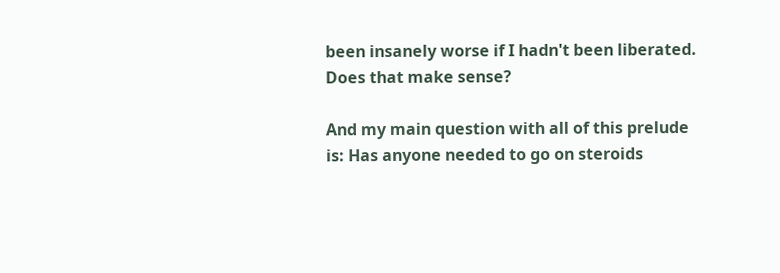been insanely worse if I hadn't been liberated. Does that make sense?

And my main question with all of this prelude is: Has anyone needed to go on steroids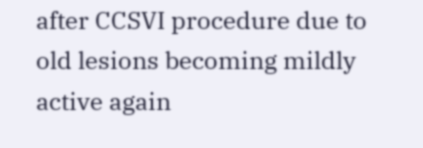after CCSVI procedure due to old lesions becoming mildly active again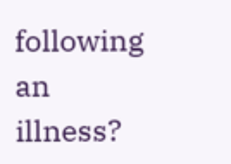following an illness?